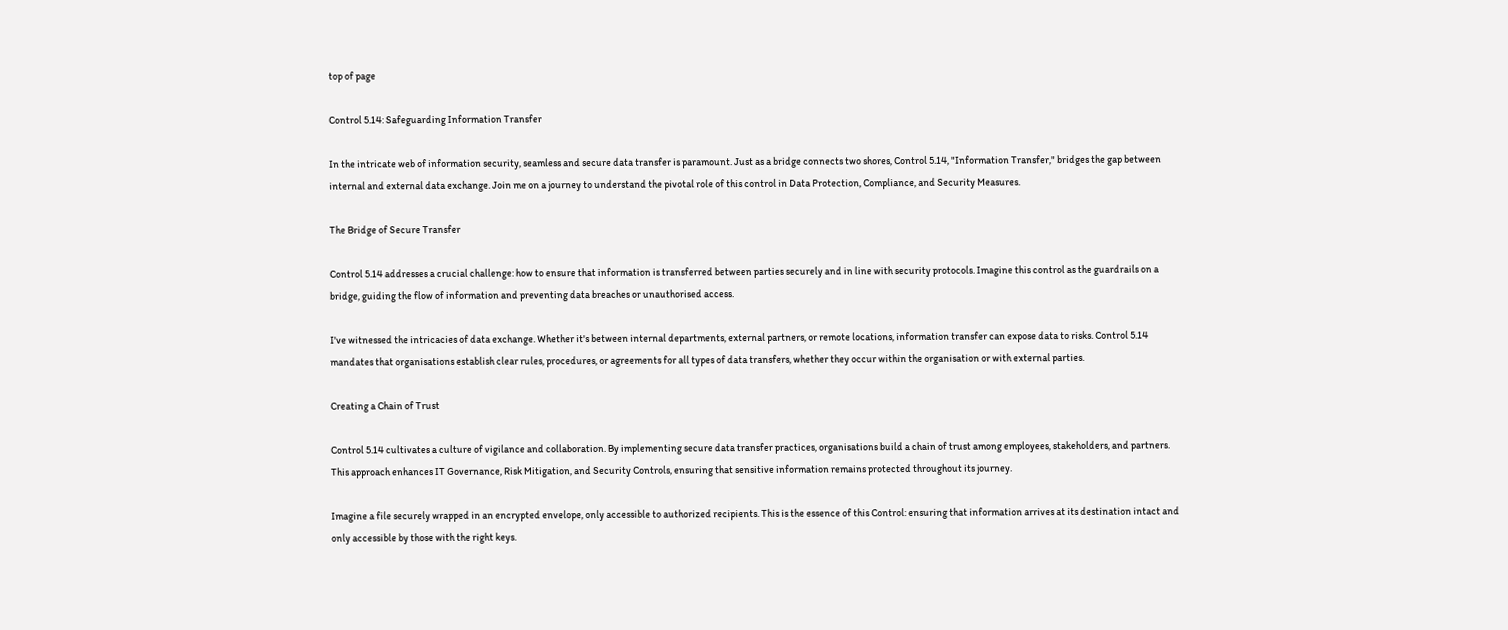top of page

Control 5.14: Safeguarding Information Transfer

In the intricate web of information security, seamless and secure data transfer is paramount. Just as a bridge connects two shores, Control 5.14, "Information Transfer," bridges the gap between internal and external data exchange. Join me on a journey to understand the pivotal role of this control in Data Protection, Compliance, and Security Measures.

The Bridge of Secure Transfer

Control 5.14 addresses a crucial challenge: how to ensure that information is transferred between parties securely and in line with security protocols. Imagine this control as the guardrails on a bridge, guiding the flow of information and preventing data breaches or unauthorised access.

I've witnessed the intricacies of data exchange. Whether it's between internal departments, external partners, or remote locations, information transfer can expose data to risks. Control 5.14 mandates that organisations establish clear rules, procedures, or agreements for all types of data transfers, whether they occur within the organisation or with external parties.

Creating a Chain of Trust

Control 5.14 cultivates a culture of vigilance and collaboration. By implementing secure data transfer practices, organisations build a chain of trust among employees, stakeholders, and partners. This approach enhances IT Governance, Risk Mitigation, and Security Controls, ensuring that sensitive information remains protected throughout its journey.

Imagine a file securely wrapped in an encrypted envelope, only accessible to authorized recipients. This is the essence of this Control: ensuring that information arrives at its destination intact and only accessible by those with the right keys.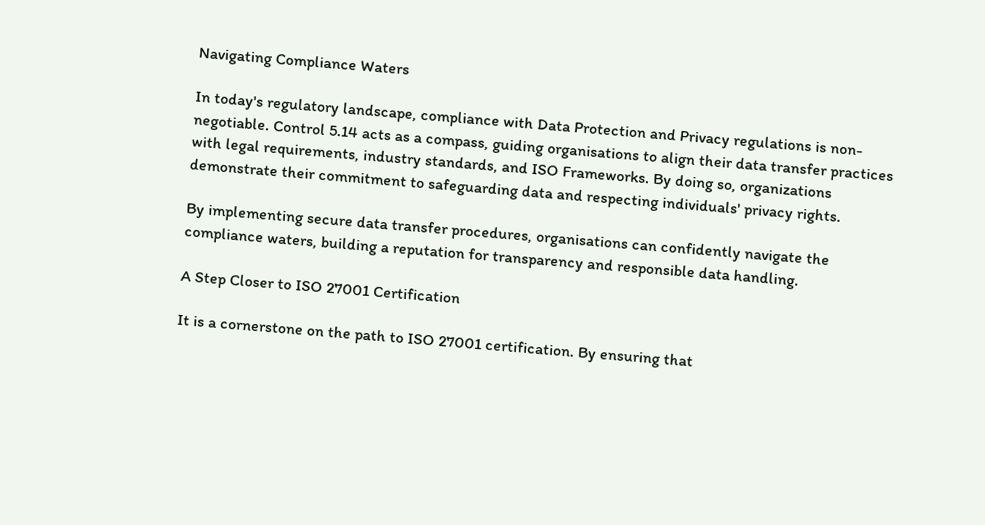Navigating Compliance Waters

In today's regulatory landscape, compliance with Data Protection and Privacy regulations is non-negotiable. Control 5.14 acts as a compass, guiding organisations to align their data transfer practices with legal requirements, industry standards, and ISO Frameworks. By doing so, organizations demonstrate their commitment to safeguarding data and respecting individuals' privacy rights.

By implementing secure data transfer procedures, organisations can confidently navigate the compliance waters, building a reputation for transparency and responsible data handling.

A Step Closer to ISO 27001 Certification

It is a cornerstone on the path to ISO 27001 certification. By ensuring that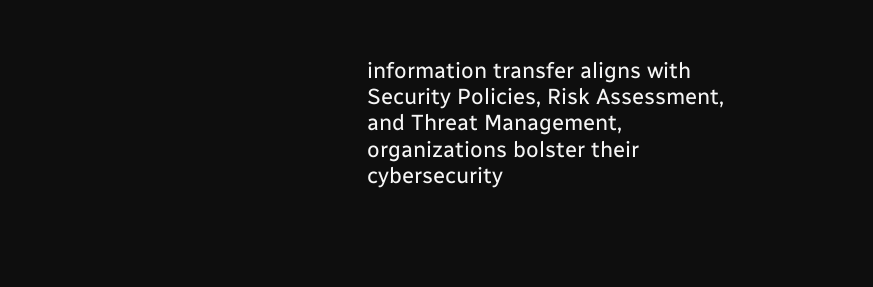information transfer aligns with Security Policies, Risk Assessment, and Threat Management, organizations bolster their cybersecurity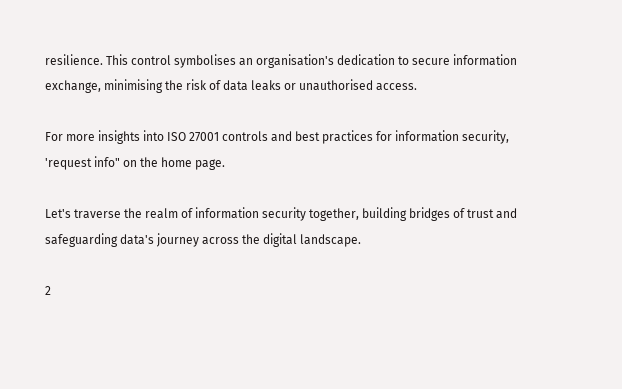resilience. This control symbolises an organisation's dedication to secure information exchange, minimising the risk of data leaks or unauthorised access.

For more insights into ISO 27001 controls and best practices for information security, 'request info" on the home page.

Let's traverse the realm of information security together, building bridges of trust and safeguarding data's journey across the digital landscape.

2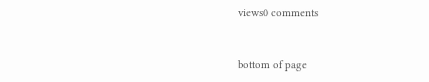views0 comments


bottom of page